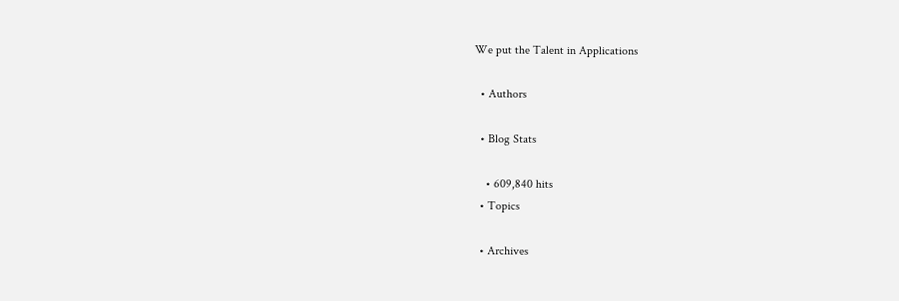We put the Talent in Applications

  • Authors

  • Blog Stats

    • 609,840 hits
  • Topics

  • Archives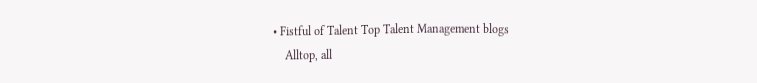• Fistful of Talent Top Talent Management blogs
    Alltop, all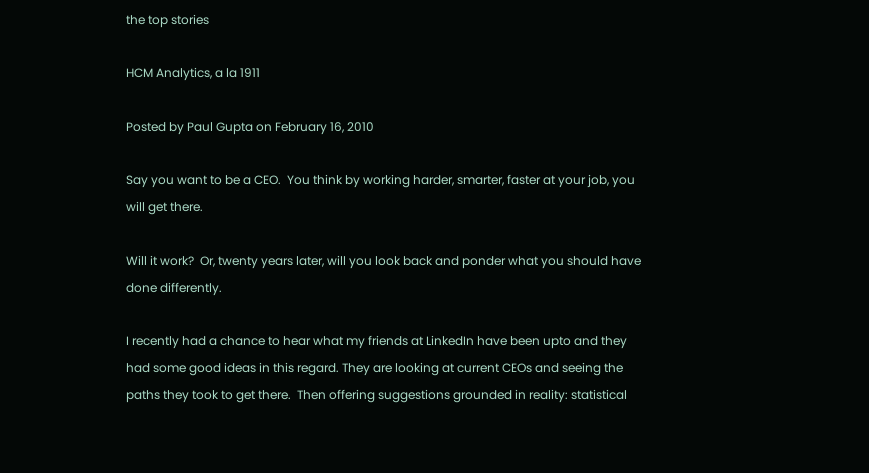the top stories

HCM Analytics, a la 1911

Posted by Paul Gupta on February 16, 2010

Say you want to be a CEO.  You think by working harder, smarter, faster at your job, you will get there.

Will it work?  Or, twenty years later, will you look back and ponder what you should have done differently.

I recently had a chance to hear what my friends at LinkedIn have been upto and they had some good ideas in this regard. They are looking at current CEOs and seeing the paths they took to get there.  Then offering suggestions grounded in reality: statistical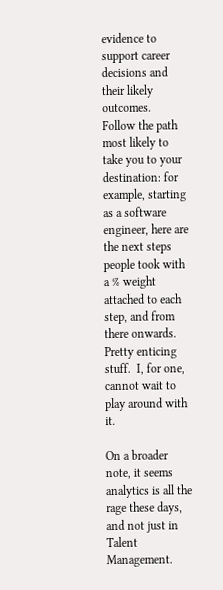evidence to support career decisions and their likely outcomes.  Follow the path most likely to take you to your destination: for example, starting as a software engineer, here are the next steps people took with a % weight attached to each step, and from there onwards.  Pretty enticing stuff.  I, for one, cannot wait to play around with it.

On a broader note, it seems analytics is all the rage these days, and not just in Talent Management.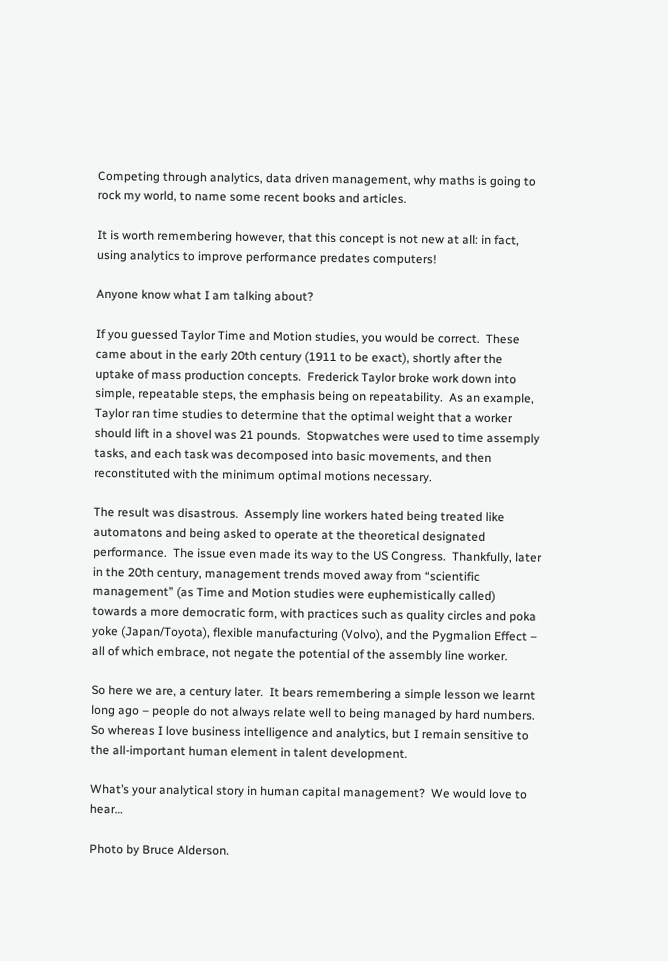Competing through analytics, data driven management, why maths is going to rock my world, to name some recent books and articles.

It is worth remembering however, that this concept is not new at all: in fact, using analytics to improve performance predates computers!

Anyone know what I am talking about?

If you guessed Taylor Time and Motion studies, you would be correct.  These came about in the early 20th century (1911 to be exact), shortly after the uptake of mass production concepts.  Frederick Taylor broke work down into simple, repeatable steps, the emphasis being on repeatability.  As an example, Taylor ran time studies to determine that the optimal weight that a worker should lift in a shovel was 21 pounds.  Stopwatches were used to time assemply tasks, and each task was decomposed into basic movements, and then reconstituted with the minimum optimal motions necessary.

The result was disastrous.  Assemply line workers hated being treated like automatons and being asked to operate at the theoretical designated performance.  The issue even made its way to the US Congress.  Thankfully, later in the 20th century, management trends moved away from “scientific management” (as Time and Motion studies were euphemistically called) towards a more democratic form, with practices such as quality circles and poka yoke (Japan/Toyota), flexible manufacturing (Volvo), and the Pygmalion Effect – all of which embrace, not negate the potential of the assembly line worker.

So here we are, a century later.  It bears remembering a simple lesson we learnt long ago – people do not always relate well to being managed by hard numbers.  So whereas I love business intelligence and analytics, but I remain sensitive to the all-important human element in talent development.

What’s your analytical story in human capital management?  We would love to hear…

Photo by Bruce Alderson.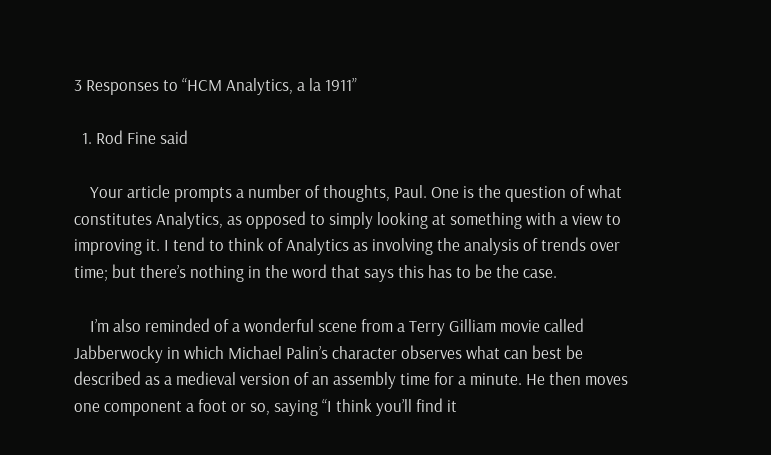3 Responses to “HCM Analytics, a la 1911”

  1. Rod Fine said

    Your article prompts a number of thoughts, Paul. One is the question of what constitutes Analytics, as opposed to simply looking at something with a view to improving it. I tend to think of Analytics as involving the analysis of trends over time; but there’s nothing in the word that says this has to be the case.

    I’m also reminded of a wonderful scene from a Terry Gilliam movie called Jabberwocky in which Michael Palin’s character observes what can best be described as a medieval version of an assembly time for a minute. He then moves one component a foot or so, saying “I think you’ll find it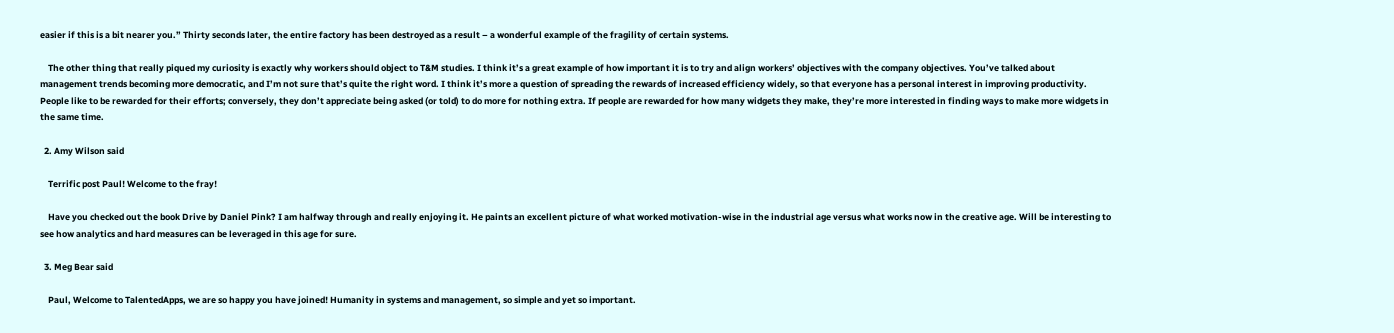easier if this is a bit nearer you.” Thirty seconds later, the entire factory has been destroyed as a result – a wonderful example of the fragility of certain systems.

    The other thing that really piqued my curiosity is exactly why workers should object to T&M studies. I think it’s a great example of how important it is to try and align workers’ objectives with the company objectives. You’ve talked about management trends becoming more democratic, and I’m not sure that’s quite the right word. I think it’s more a question of spreading the rewards of increased efficiency widely, so that everyone has a personal interest in improving productivity. People like to be rewarded for their efforts; conversely, they don’t appreciate being asked (or told) to do more for nothing extra. If people are rewarded for how many widgets they make, they’re more interested in finding ways to make more widgets in the same time.

  2. Amy Wilson said

    Terrific post Paul! Welcome to the fray!

    Have you checked out the book Drive by Daniel Pink? I am halfway through and really enjoying it. He paints an excellent picture of what worked motivation-wise in the industrial age versus what works now in the creative age. Will be interesting to see how analytics and hard measures can be leveraged in this age for sure.

  3. Meg Bear said

    Paul, Welcome to TalentedApps, we are so happy you have joined! Humanity in systems and management, so simple and yet so important.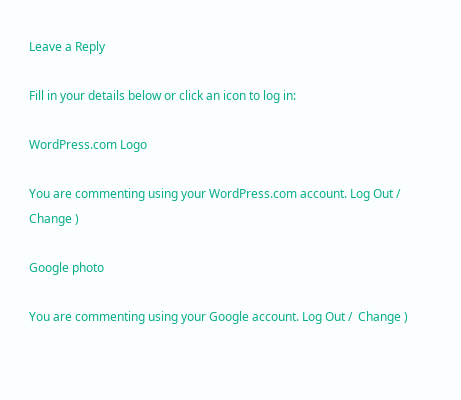Leave a Reply

Fill in your details below or click an icon to log in:

WordPress.com Logo

You are commenting using your WordPress.com account. Log Out /  Change )

Google photo

You are commenting using your Google account. Log Out /  Change )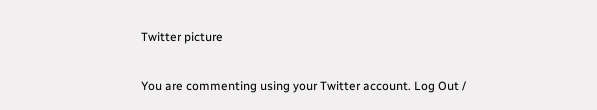Twitter picture

You are commenting using your Twitter account. Log Out /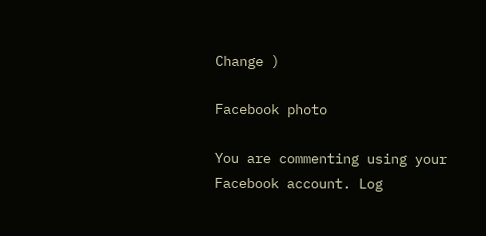Change )

Facebook photo

You are commenting using your Facebook account. Log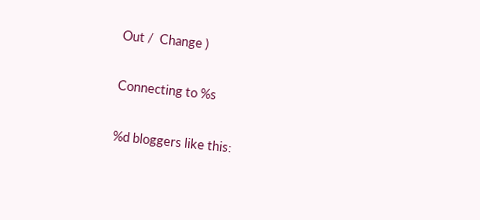Out /  Change )

Connecting to %s

%d bloggers like this: